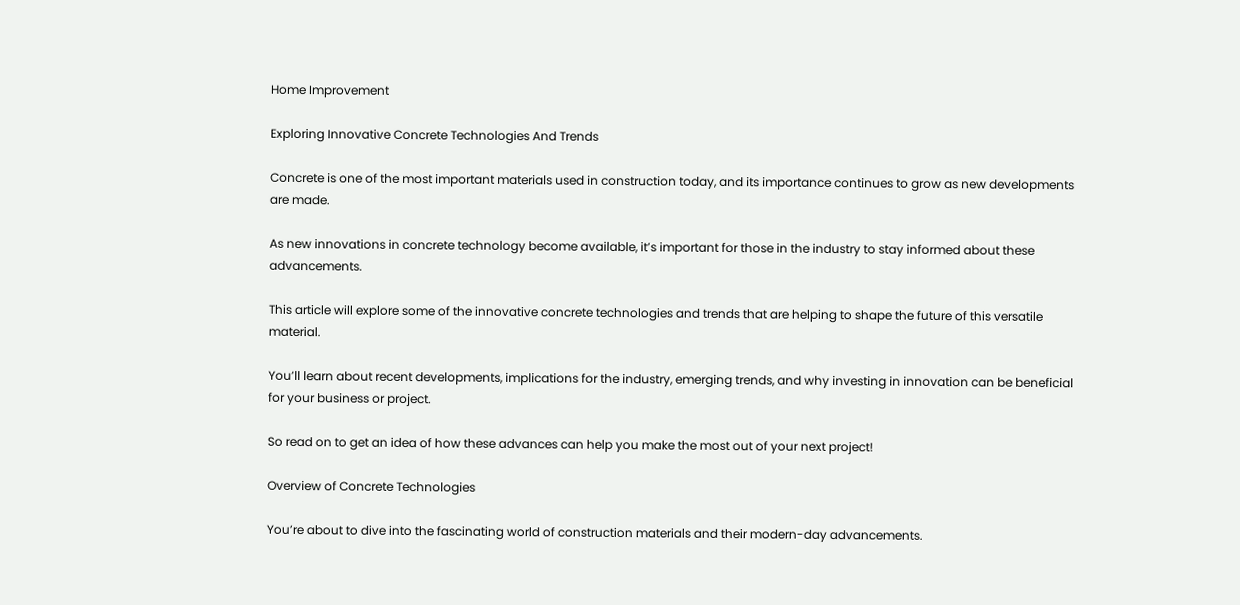Home Improvement

Exploring Innovative Concrete Technologies And Trends

Concrete is one of the most important materials used in construction today, and its importance continues to grow as new developments are made.

As new innovations in concrete technology become available, it’s important for those in the industry to stay informed about these advancements.

This article will explore some of the innovative concrete technologies and trends that are helping to shape the future of this versatile material.

You’ll learn about recent developments, implications for the industry, emerging trends, and why investing in innovation can be beneficial for your business or project.

So read on to get an idea of how these advances can help you make the most out of your next project!

Overview of Concrete Technologies

You’re about to dive into the fascinating world of construction materials and their modern-day advancements.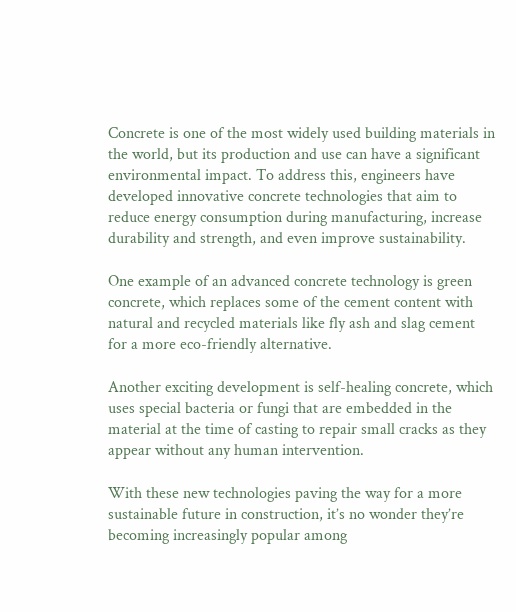Concrete is one of the most widely used building materials in the world, but its production and use can have a significant environmental impact. To address this, engineers have developed innovative concrete technologies that aim to reduce energy consumption during manufacturing, increase durability and strength, and even improve sustainability.

One example of an advanced concrete technology is green concrete, which replaces some of the cement content with natural and recycled materials like fly ash and slag cement for a more eco-friendly alternative.

Another exciting development is self-healing concrete, which uses special bacteria or fungi that are embedded in the material at the time of casting to repair small cracks as they appear without any human intervention.

With these new technologies paving the way for a more sustainable future in construction, it’s no wonder they’re becoming increasingly popular among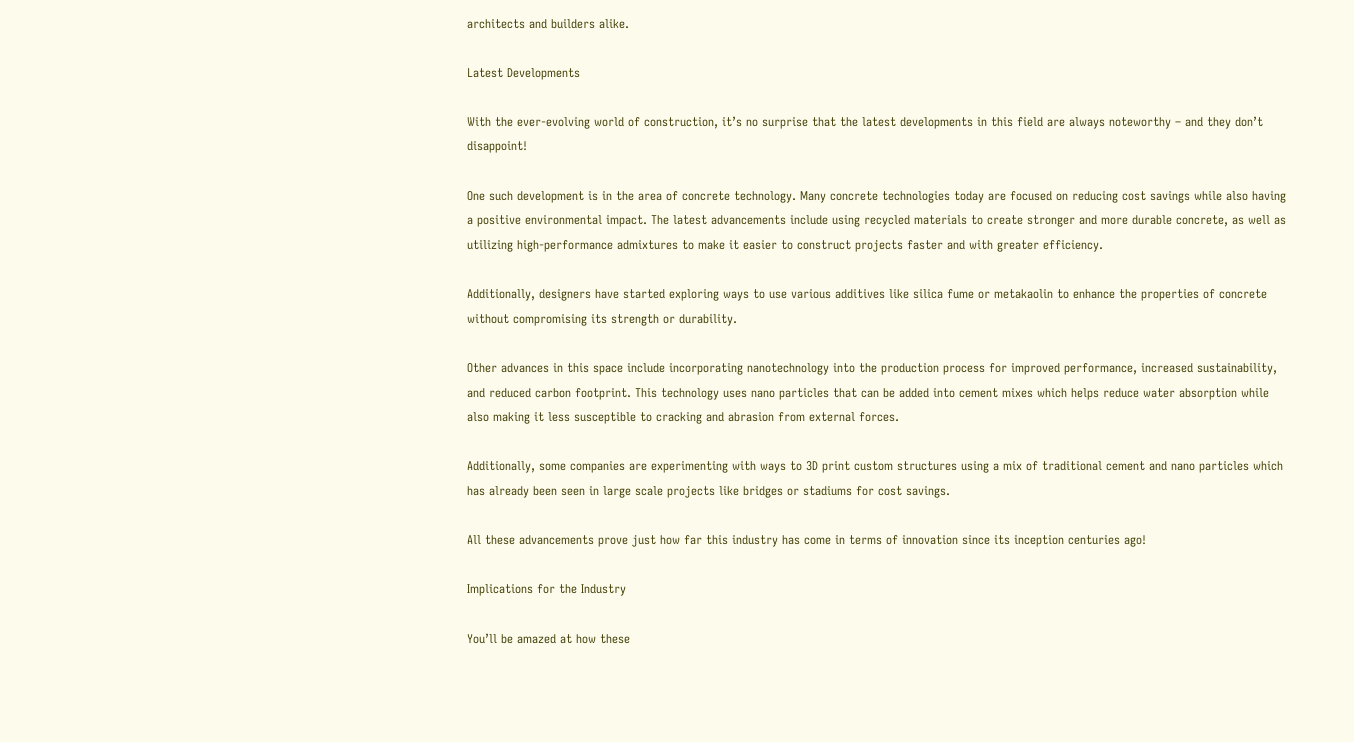architects and builders alike.

Latest Developments

With the ever-evolving world of construction, it’s no surprise that the latest developments in this field are always noteworthy – and they don’t disappoint!

One such development is in the area of concrete technology. Many concrete technologies today are focused on reducing cost savings while also having a positive environmental impact. The latest advancements include using recycled materials to create stronger and more durable concrete, as well as utilizing high-performance admixtures to make it easier to construct projects faster and with greater efficiency.

Additionally, designers have started exploring ways to use various additives like silica fume or metakaolin to enhance the properties of concrete without compromising its strength or durability.

Other advances in this space include incorporating nanotechnology into the production process for improved performance, increased sustainability, and reduced carbon footprint. This technology uses nano particles that can be added into cement mixes which helps reduce water absorption while also making it less susceptible to cracking and abrasion from external forces.

Additionally, some companies are experimenting with ways to 3D print custom structures using a mix of traditional cement and nano particles which has already been seen in large scale projects like bridges or stadiums for cost savings.

All these advancements prove just how far this industry has come in terms of innovation since its inception centuries ago!

Implications for the Industry

You’ll be amazed at how these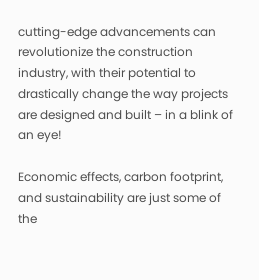cutting-edge advancements can revolutionize the construction industry, with their potential to drastically change the way projects are designed and built – in a blink of an eye!

Economic effects, carbon footprint, and sustainability are just some of the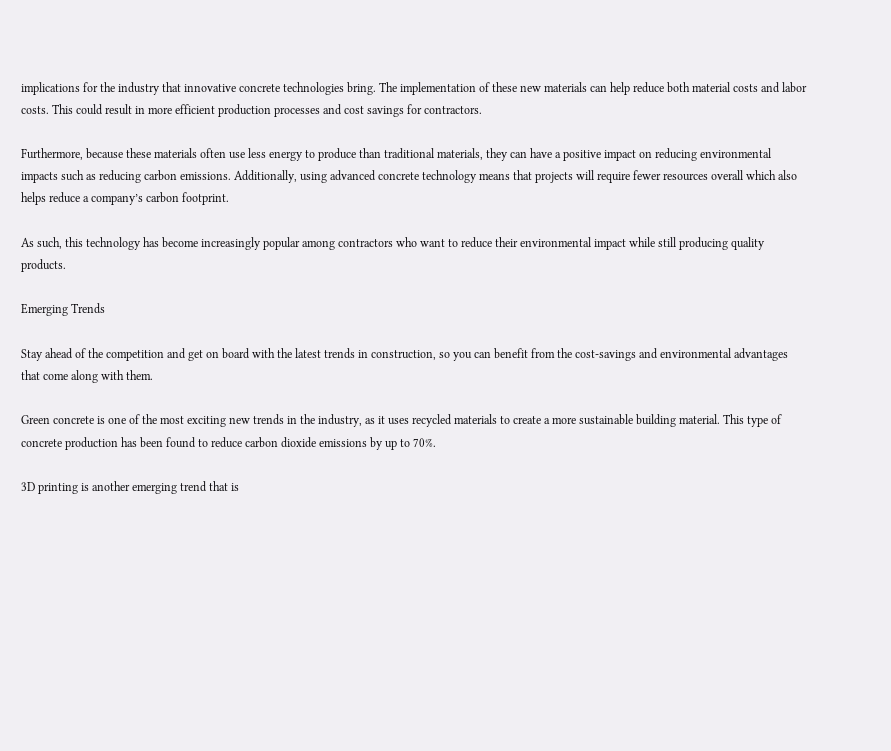implications for the industry that innovative concrete technologies bring. The implementation of these new materials can help reduce both material costs and labor costs. This could result in more efficient production processes and cost savings for contractors.

Furthermore, because these materials often use less energy to produce than traditional materials, they can have a positive impact on reducing environmental impacts such as reducing carbon emissions. Additionally, using advanced concrete technology means that projects will require fewer resources overall which also helps reduce a company’s carbon footprint.

As such, this technology has become increasingly popular among contractors who want to reduce their environmental impact while still producing quality products.

Emerging Trends

Stay ahead of the competition and get on board with the latest trends in construction, so you can benefit from the cost-savings and environmental advantages that come along with them.

Green concrete is one of the most exciting new trends in the industry, as it uses recycled materials to create a more sustainable building material. This type of concrete production has been found to reduce carbon dioxide emissions by up to 70%.

3D printing is another emerging trend that is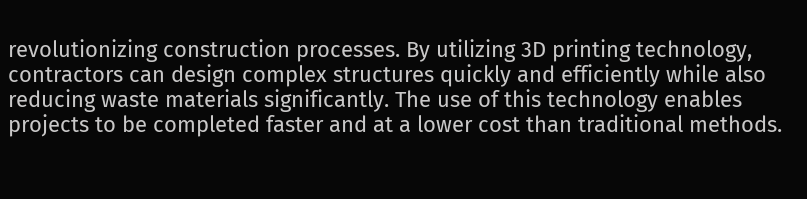revolutionizing construction processes. By utilizing 3D printing technology, contractors can design complex structures quickly and efficiently while also reducing waste materials significantly. The use of this technology enables projects to be completed faster and at a lower cost than traditional methods.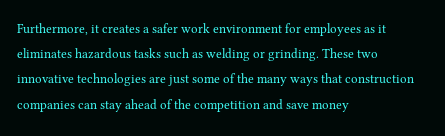Furthermore, it creates a safer work environment for employees as it eliminates hazardous tasks such as welding or grinding. These two innovative technologies are just some of the many ways that construction companies can stay ahead of the competition and save money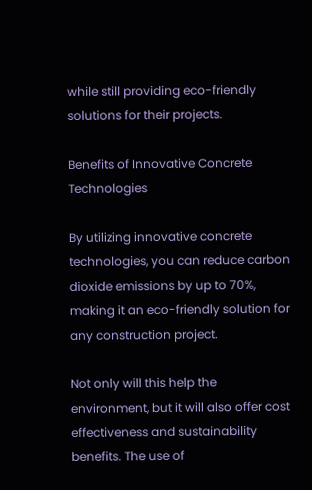while still providing eco-friendly solutions for their projects.

Benefits of Innovative Concrete Technologies

By utilizing innovative concrete technologies, you can reduce carbon dioxide emissions by up to 70%, making it an eco-friendly solution for any construction project.

Not only will this help the environment, but it will also offer cost effectiveness and sustainability benefits. The use of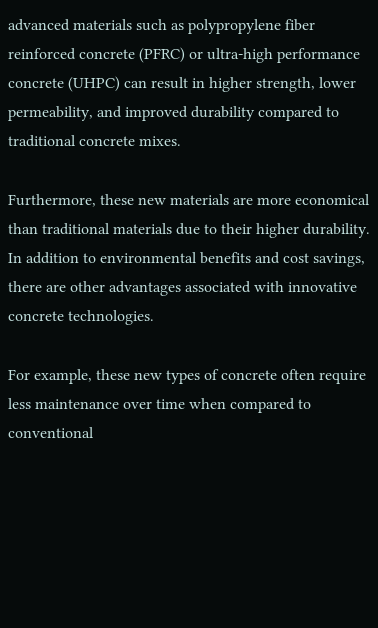advanced materials such as polypropylene fiber reinforced concrete (PFRC) or ultra-high performance concrete (UHPC) can result in higher strength, lower permeability, and improved durability compared to traditional concrete mixes.

Furthermore, these new materials are more economical than traditional materials due to their higher durability. In addition to environmental benefits and cost savings, there are other advantages associated with innovative concrete technologies.

For example, these new types of concrete often require less maintenance over time when compared to conventional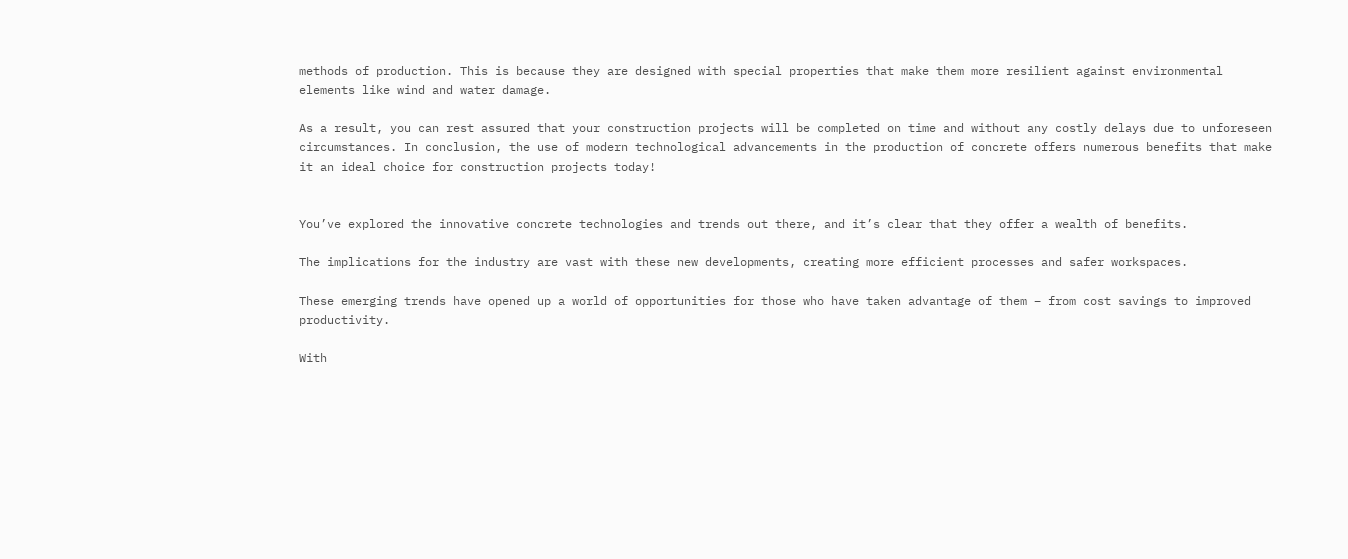methods of production. This is because they are designed with special properties that make them more resilient against environmental elements like wind and water damage.

As a result, you can rest assured that your construction projects will be completed on time and without any costly delays due to unforeseen circumstances. In conclusion, the use of modern technological advancements in the production of concrete offers numerous benefits that make it an ideal choice for construction projects today!


You’ve explored the innovative concrete technologies and trends out there, and it’s clear that they offer a wealth of benefits.

The implications for the industry are vast with these new developments, creating more efficient processes and safer workspaces.

These emerging trends have opened up a world of opportunities for those who have taken advantage of them – from cost savings to improved productivity.

With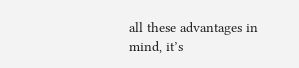all these advantages in mind, it’s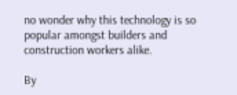no wonder why this technology is so popular amongst builders and construction workers alike.

By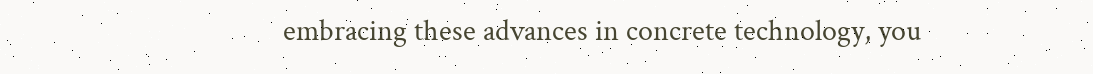embracing these advances in concrete technology, you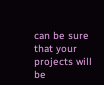can be sure that your projects will be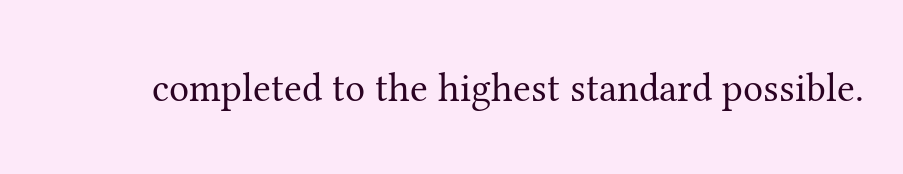completed to the highest standard possible.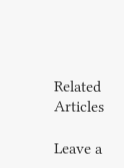Related Articles

Leave a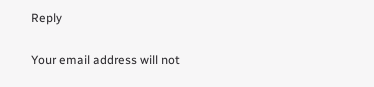Reply

Your email address will not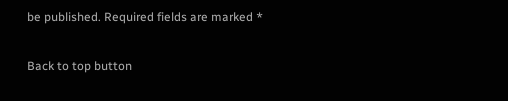be published. Required fields are marked *

Back to top button